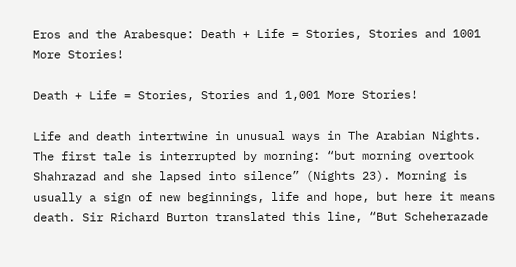Eros and the Arabesque: Death + Life = Stories, Stories and 1001 More Stories!

Death + Life = Stories, Stories and 1,001 More Stories!

Life and death intertwine in unusual ways in The Arabian Nights. The first tale is interrupted by morning: “but morning overtook Shahrazad and she lapsed into silence” (Nights 23). Morning is usually a sign of new beginnings, life and hope, but here it means death. Sir Richard Burton translated this line, “But Scheherazade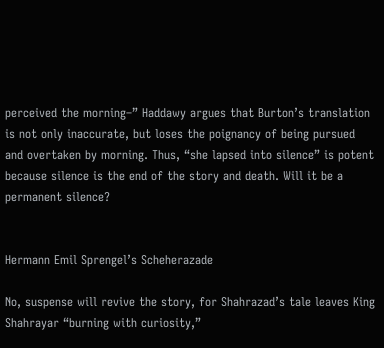perceived the morning–” Haddawy argues that Burton’s translation is not only inaccurate, but loses the poignancy of being pursued and overtaken by morning. Thus, “she lapsed into silence” is potent because silence is the end of the story and death. Will it be a permanent silence?


Hermann Emil Sprengel’s Scheherazade

No, suspense will revive the story, for Shahrazad’s tale leaves King Shahrayar “burning with curiosity,”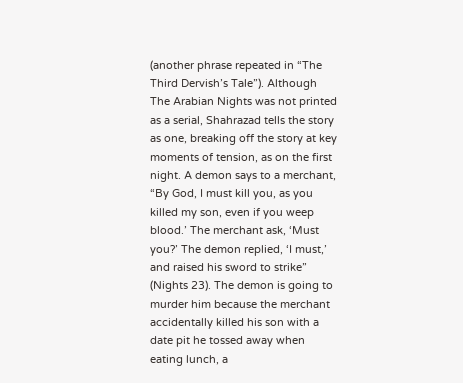(another phrase repeated in “The Third Dervish’s Tale”). Although The Arabian Nights was not printed as a serial, Shahrazad tells the story as one, breaking off the story at key moments of tension, as on the first night. A demon says to a merchant, “By God, I must kill you, as you killed my son, even if you weep blood.’ The merchant ask, ‘Must you?’ The demon replied, ‘I must,’ and raised his sword to strike” (Nights 23). The demon is going to murder him because the merchant accidentally killed his son with a date pit he tossed away when eating lunch, a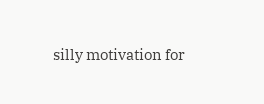silly motivation for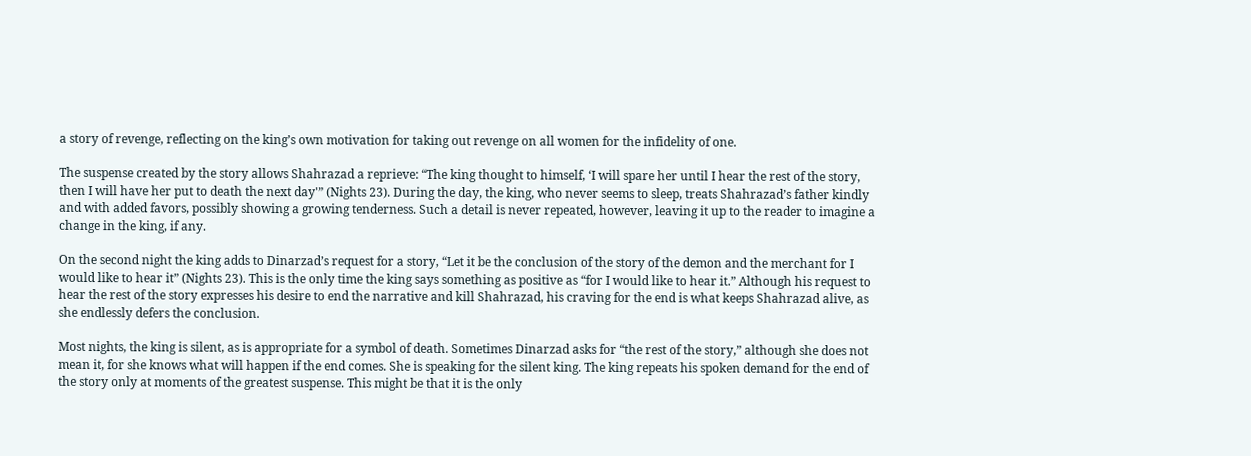a story of revenge, reflecting on the king’s own motivation for taking out revenge on all women for the infidelity of one.

The suspense created by the story allows Shahrazad a reprieve: “The king thought to himself, ‘I will spare her until I hear the rest of the story, then I will have her put to death the next day'” (Nights 23). During the day, the king, who never seems to sleep, treats Shahrazad’s father kindly and with added favors, possibly showing a growing tenderness. Such a detail is never repeated, however, leaving it up to the reader to imagine a change in the king, if any.

On the second night the king adds to Dinarzad’s request for a story, “Let it be the conclusion of the story of the demon and the merchant for I would like to hear it” (Nights 23). This is the only time the king says something as positive as “for I would like to hear it.” Although his request to hear the rest of the story expresses his desire to end the narrative and kill Shahrazad, his craving for the end is what keeps Shahrazad alive, as she endlessly defers the conclusion.

Most nights, the king is silent, as is appropriate for a symbol of death. Sometimes Dinarzad asks for “the rest of the story,” although she does not mean it, for she knows what will happen if the end comes. She is speaking for the silent king. The king repeats his spoken demand for the end of the story only at moments of the greatest suspense. This might be that it is the only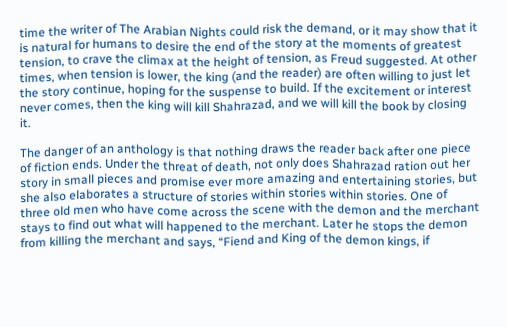time the writer of The Arabian Nights could risk the demand, or it may show that it is natural for humans to desire the end of the story at the moments of greatest tension, to crave the climax at the height of tension, as Freud suggested. At other times, when tension is lower, the king (and the reader) are often willing to just let the story continue, hoping for the suspense to build. If the excitement or interest never comes, then the king will kill Shahrazad, and we will kill the book by closing it.

The danger of an anthology is that nothing draws the reader back after one piece of fiction ends. Under the threat of death, not only does Shahrazad ration out her story in small pieces and promise ever more amazing and entertaining stories, but she also elaborates a structure of stories within stories within stories. One of three old men who have come across the scene with the demon and the merchant stays to find out what will happened to the merchant. Later he stops the demon from killing the merchant and says, “Fiend and King of the demon kings, if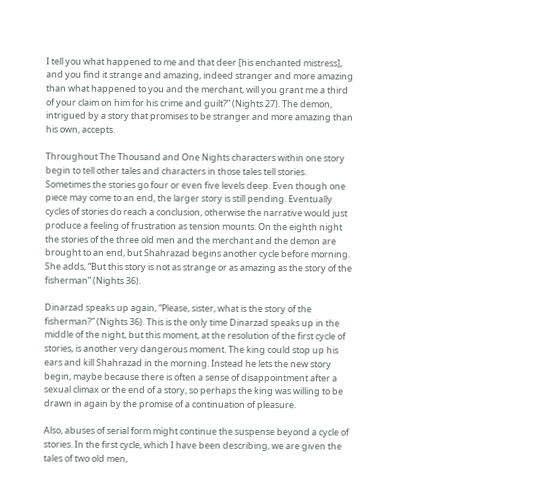I tell you what happened to me and that deer [his enchanted mistress], and you find it strange and amazing, indeed stranger and more amazing than what happened to you and the merchant, will you grant me a third of your claim on him for his crime and guilt?” (Nights 27). The demon, intrigued by a story that promises to be stranger and more amazing than his own, accepts.

Throughout The Thousand and One Nights characters within one story begin to tell other tales and characters in those tales tell stories. Sometimes the stories go four or even five levels deep. Even though one piece may come to an end, the larger story is still pending. Eventually cycles of stories do reach a conclusion, otherwise the narrative would just produce a feeling of frustration as tension mounts. On the eighth night the stories of the three old men and the merchant and the demon are brought to an end, but Shahrazad begins another cycle before morning. She adds, “But this story is not as strange or as amazing as the story of the fisherman” (Nights 36).

Dinarzad speaks up again, “Please, sister, what is the story of the fisherman?” (Nights 36). This is the only time Dinarzad speaks up in the middle of the night, but this moment, at the resolution of the first cycle of stories, is another very dangerous moment. The king could stop up his ears and kill Shahrazad in the morning. Instead he lets the new story begin, maybe because there is often a sense of disappointment after a sexual climax or the end of a story, so perhaps the king was willing to be drawn in again by the promise of a continuation of pleasure.

Also, abuses of serial form might continue the suspense beyond a cycle of stories. In the first cycle, which I have been describing, we are given the tales of two old men,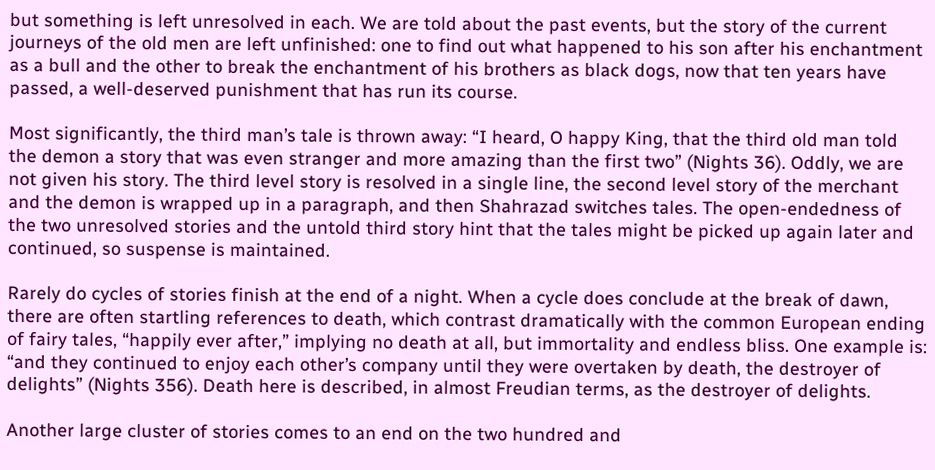but something is left unresolved in each. We are told about the past events, but the story of the current journeys of the old men are left unfinished: one to find out what happened to his son after his enchantment as a bull and the other to break the enchantment of his brothers as black dogs, now that ten years have passed, a well-deserved punishment that has run its course.

Most significantly, the third man’s tale is thrown away: “I heard, O happy King, that the third old man told the demon a story that was even stranger and more amazing than the first two” (Nights 36). Oddly, we are not given his story. The third level story is resolved in a single line, the second level story of the merchant and the demon is wrapped up in a paragraph, and then Shahrazad switches tales. The open-endedness of the two unresolved stories and the untold third story hint that the tales might be picked up again later and continued, so suspense is maintained.

Rarely do cycles of stories finish at the end of a night. When a cycle does conclude at the break of dawn, there are often startling references to death, which contrast dramatically with the common European ending of fairy tales, “happily ever after,” implying no death at all, but immortality and endless bliss. One example is: “and they continued to enjoy each other’s company until they were overtaken by death, the destroyer of delights” (Nights 356). Death here is described, in almost Freudian terms, as the destroyer of delights.

Another large cluster of stories comes to an end on the two hundred and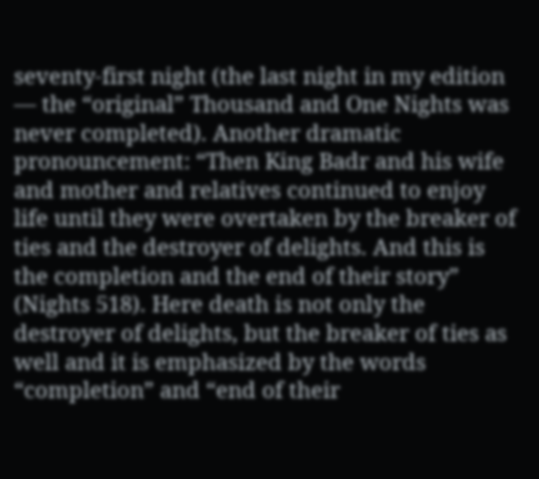seventy-first night (the last night in my edition — the “original” Thousand and One Nights was never completed). Another dramatic pronouncement: “Then King Badr and his wife and mother and relatives continued to enjoy life until they were overtaken by the breaker of ties and the destroyer of delights. And this is the completion and the end of their story” (Nights 518). Here death is not only the destroyer of delights, but the breaker of ties as well and it is emphasized by the words “completion” and “end of their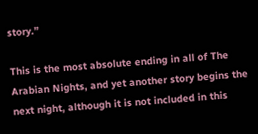story.”

This is the most absolute ending in all of The Arabian Nights, and yet another story begins the next night, although it is not included in this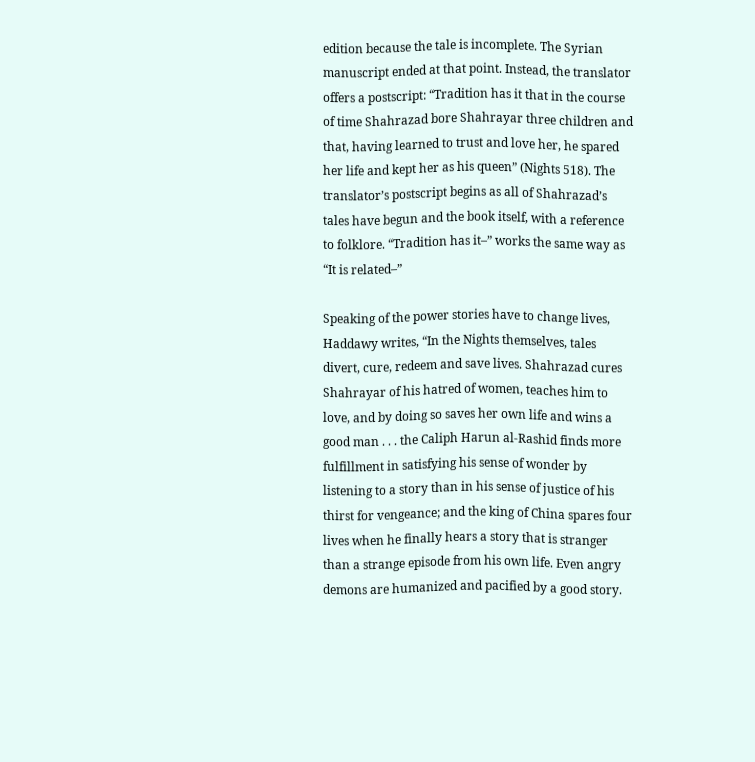edition because the tale is incomplete. The Syrian manuscript ended at that point. Instead, the translator offers a postscript: “Tradition has it that in the course of time Shahrazad bore Shahrayar three children and that, having learned to trust and love her, he spared her life and kept her as his queen” (Nights 518). The translator’s postscript begins as all of Shahrazad’s tales have begun and the book itself, with a reference to folklore. “Tradition has it–” works the same way as “It is related–”

Speaking of the power stories have to change lives, Haddawy writes, “In the Nights themselves, tales divert, cure, redeem and save lives. Shahrazad cures Shahrayar of his hatred of women, teaches him to love, and by doing so saves her own life and wins a good man . . . the Caliph Harun al-Rashid finds more fulfillment in satisfying his sense of wonder by listening to a story than in his sense of justice of his thirst for vengeance; and the king of China spares four lives when he finally hears a story that is stranger than a strange episode from his own life. Even angry demons are humanized and pacified by a good story.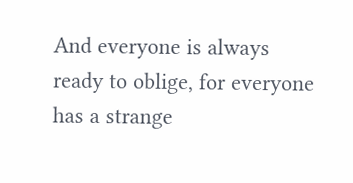And everyone is always ready to oblige, for everyone has a strange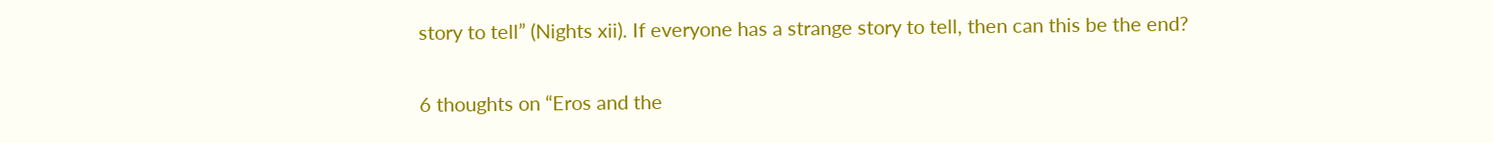story to tell” (Nights xii). If everyone has a strange story to tell, then can this be the end?

6 thoughts on “Eros and the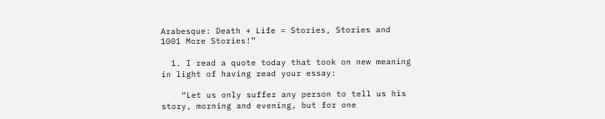Arabesque: Death + Life = Stories, Stories and 1001 More Stories!”

  1. I read a quote today that took on new meaning in light of having read your essay:

    “Let us only suffer any person to tell us his story, morning and evening, but for one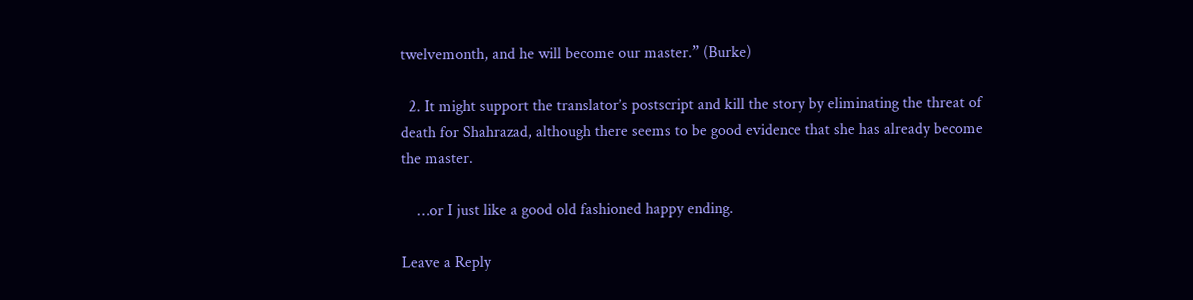twelvemonth, and he will become our master.” (Burke)

  2. It might support the translator’s postscript and kill the story by eliminating the threat of death for Shahrazad, although there seems to be good evidence that she has already become the master.

    …or I just like a good old fashioned happy ending.

Leave a Reply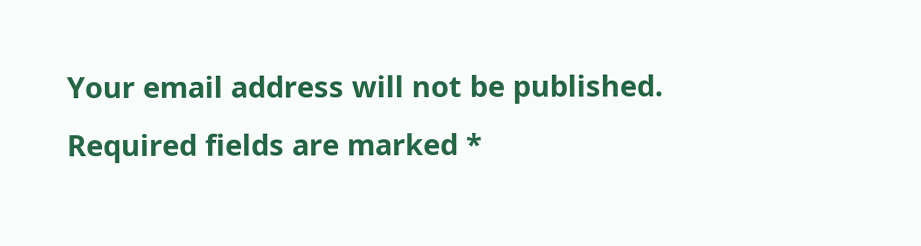Your email address will not be published. Required fields are marked *